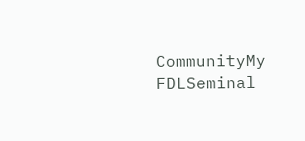CommunityMy FDLSeminal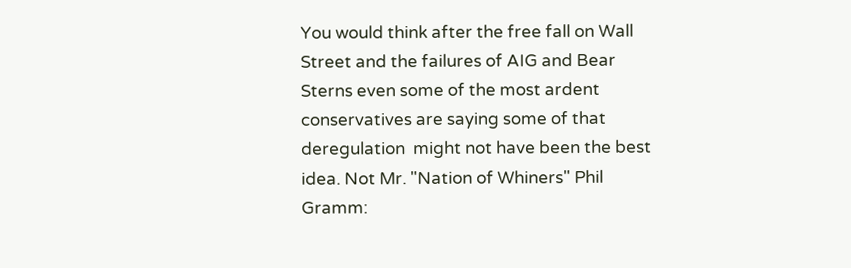You would think after the free fall on Wall Street and the failures of AIG and Bear Sterns even some of the most ardent conservatives are saying some of that deregulation  might not have been the best idea. Not Mr. "Nation of Whiners" Phil Gramm: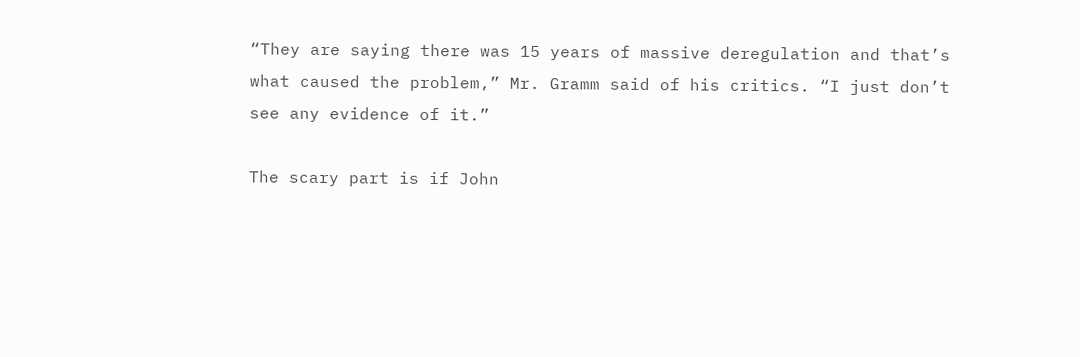“They are saying there was 15 years of massive deregulation and that’s what caused the problem,” Mr. Gramm said of his critics. “I just don’t see any evidence of it.”

The scary part is if John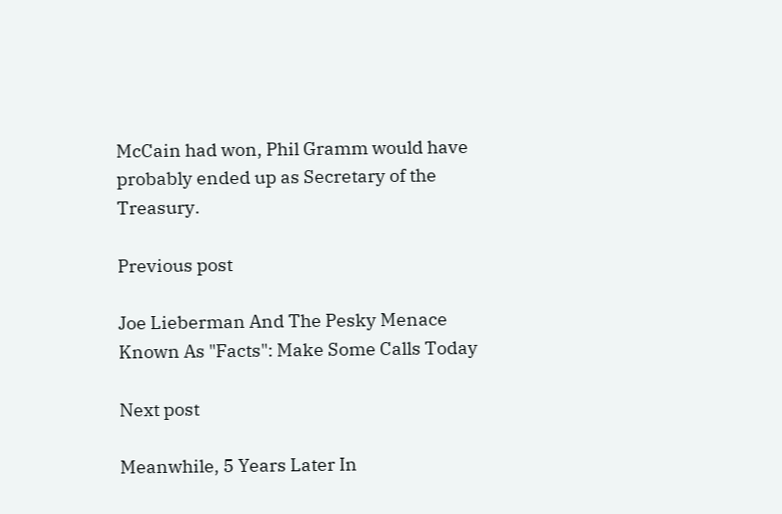McCain had won, Phil Gramm would have probably ended up as Secretary of the Treasury.

Previous post

Joe Lieberman And The Pesky Menace Known As "Facts": Make Some Calls Today

Next post

Meanwhile, 5 Years Later In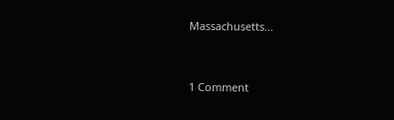Massachusetts...



1 Comment